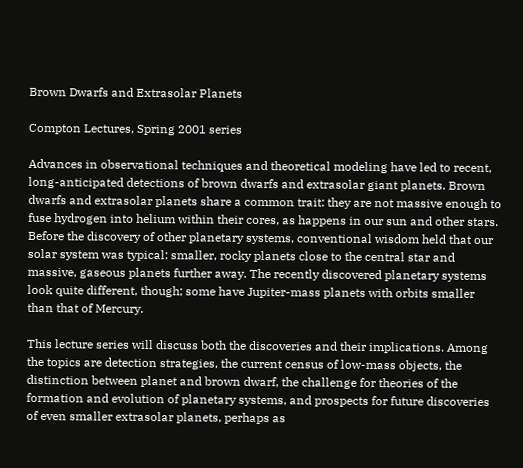Brown Dwarfs and Extrasolar Planets

Compton Lectures, Spring 2001 series

Advances in observational techniques and theoretical modeling have led to recent, long-anticipated detections of brown dwarfs and extrasolar giant planets. Brown dwarfs and extrasolar planets share a common trait: they are not massive enough to fuse hydrogen into helium within their cores, as happens in our sun and other stars. Before the discovery of other planetary systems, conventional wisdom held that our solar system was typical: smaller, rocky planets close to the central star and massive, gaseous planets further away. The recently discovered planetary systems look quite different, though; some have Jupiter-mass planets with orbits smaller than that of Mercury.

This lecture series will discuss both the discoveries and their implications. Among the topics are detection strategies, the current census of low-mass objects, the distinction between planet and brown dwarf, the challenge for theories of the formation and evolution of planetary systems, and prospects for future discoveries of even smaller extrasolar planets, perhaps as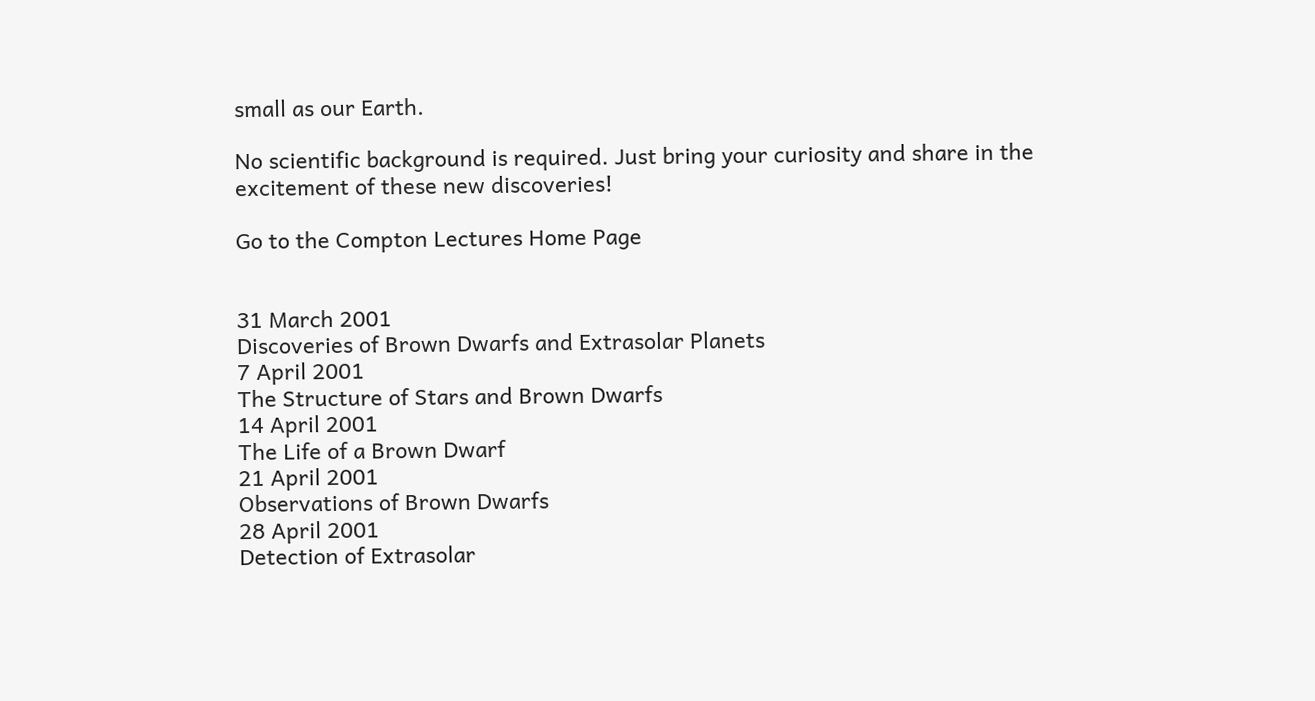small as our Earth.

No scientific background is required. Just bring your curiosity and share in the excitement of these new discoveries!

Go to the Compton Lectures Home Page


31 March 2001
Discoveries of Brown Dwarfs and Extrasolar Planets
7 April 2001
The Structure of Stars and Brown Dwarfs
14 April 2001
The Life of a Brown Dwarf
21 April 2001
Observations of Brown Dwarfs
28 April 2001
Detection of Extrasolar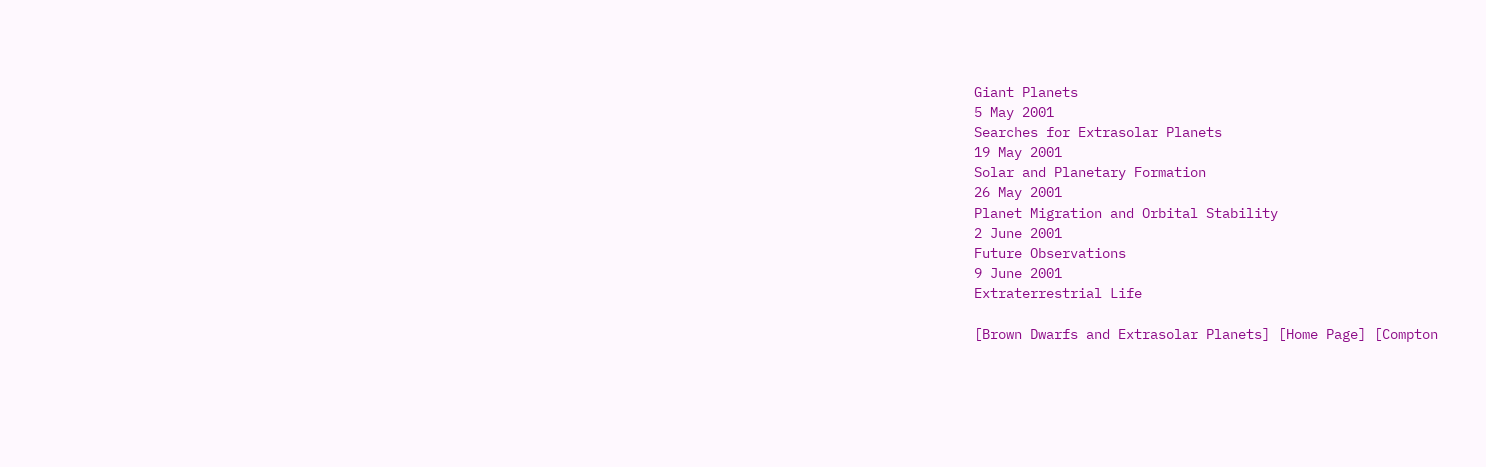Giant Planets
5 May 2001
Searches for Extrasolar Planets
19 May 2001
Solar and Planetary Formation
26 May 2001
Planet Migration and Orbital Stability
2 June 2001
Future Observations
9 June 2001
Extraterrestrial Life

[Brown Dwarfs and Extrasolar Planets] [Home Page] [Compton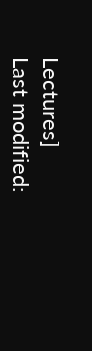Lectures]
Last modified: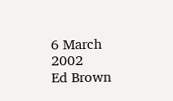6 March 2002
Ed Brown